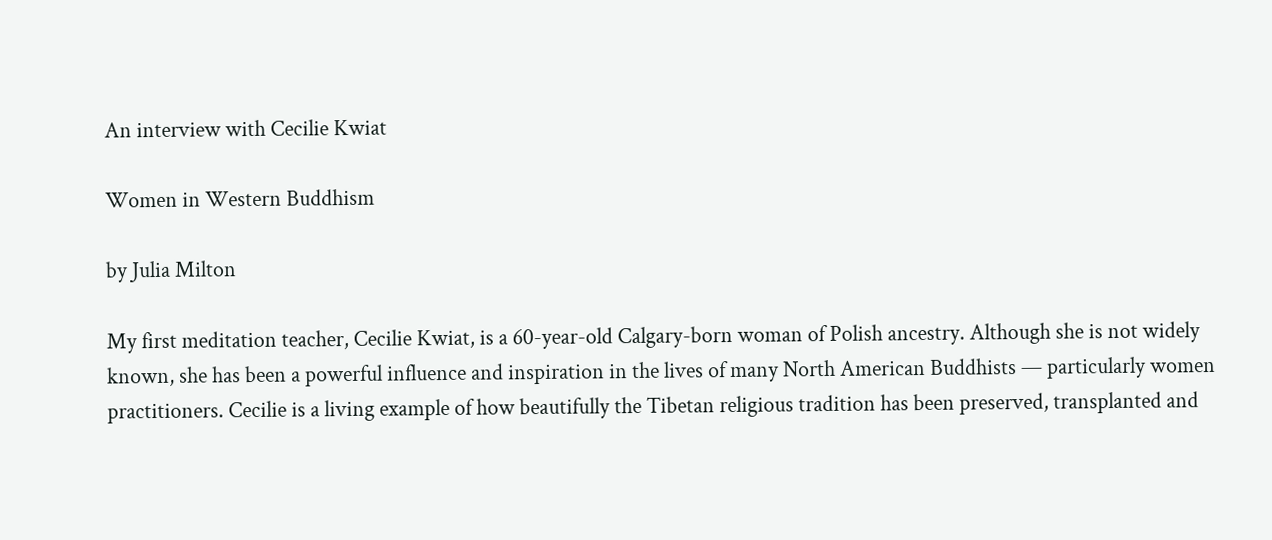An interview with Cecilie Kwiat

Women in Western Buddhism

by Julia Milton

My first meditation teacher, Cecilie Kwiat, is a 60-year-old Calgary-born woman of Polish ancestry. Although she is not widely known, she has been a powerful influence and inspiration in the lives of many North American Buddhists — particularly women practitioners. Cecilie is a living example of how beautifully the Tibetan religious tradition has been preserved, transplanted and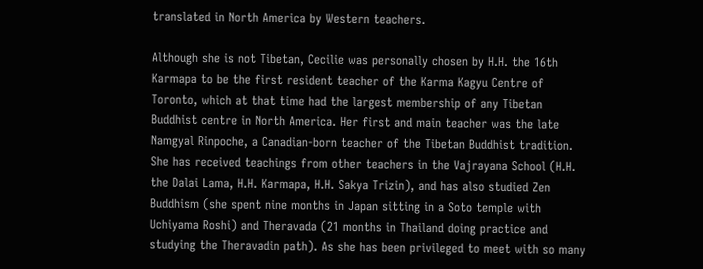translated in North America by Western teachers.

Although she is not Tibetan, Cecilie was personally chosen by H.H. the 16th Karmapa to be the first resident teacher of the Karma Kagyu Centre of Toronto, which at that time had the largest membership of any Tibetan Buddhist centre in North America. Her first and main teacher was the late Namgyal Rinpoche, a Canadian-born teacher of the Tibetan Buddhist tradition. She has received teachings from other teachers in the Vajrayana School (H.H. the Dalai Lama, H.H. Karmapa, H.H. Sakya Trizin), and has also studied Zen Buddhism (she spent nine months in Japan sitting in a Soto temple with Uchiyama Roshi) and Theravada (21 months in Thailand doing practice and studying the Theravadin path). As she has been privileged to meet with so many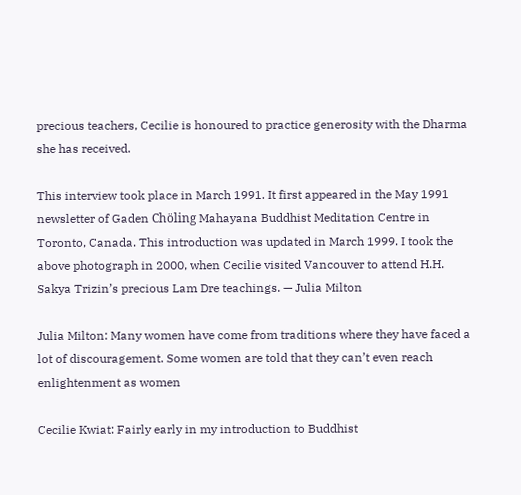precious teachers, Cecilie is honoured to practice generosity with the Dharma she has received.

This interview took place in March 1991. It first appeared in the May 1991 newsletter of Gaden Chöling Mahayana Buddhist Meditation Centre in Toronto, Canada. This introduction was updated in March 1999. I took the above photograph in 2000, when Cecilie visited Vancouver to attend H.H. Sakya Trizin’s precious Lam Dre teachings. — Julia Milton

Julia Milton: Many women have come from traditions where they have faced a lot of discouragement. Some women are told that they can’t even reach enlightenment as women

Cecilie Kwiat: Fairly early in my introduction to Buddhist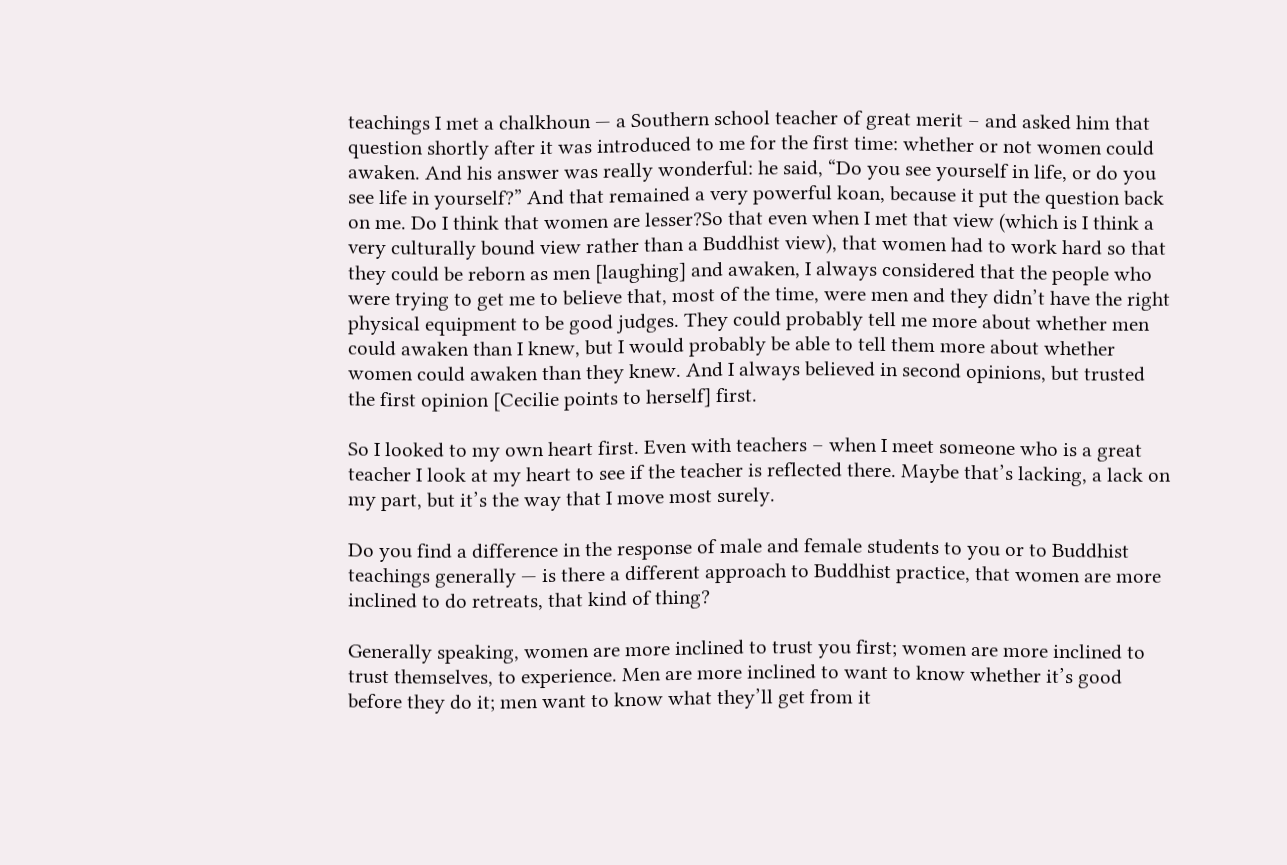teachings I met a chalkhoun — a Southern school teacher of great merit – and asked him that question shortly after it was introduced to me for the first time: whether or not women could awaken. And his answer was really wonderful: he said, “Do you see yourself in life, or do you see life in yourself?” And that remained a very powerful koan, because it put the question back on me. Do I think that women are lesser?So that even when I met that view (which is I think a very culturally bound view rather than a Buddhist view), that women had to work hard so that they could be reborn as men [laughing] and awaken, I always considered that the people who were trying to get me to believe that, most of the time, were men and they didn’t have the right physical equipment to be good judges. They could probably tell me more about whether men could awaken than I knew, but I would probably be able to tell them more about whether women could awaken than they knew. And I always believed in second opinions, but trusted the first opinion [Cecilie points to herself] first.

So I looked to my own heart first. Even with teachers – when I meet someone who is a great teacher I look at my heart to see if the teacher is reflected there. Maybe that’s lacking, a lack on my part, but it’s the way that I move most surely.

Do you find a difference in the response of male and female students to you or to Buddhist teachings generally — is there a different approach to Buddhist practice, that women are more inclined to do retreats, that kind of thing?

Generally speaking, women are more inclined to trust you first; women are more inclined to trust themselves, to experience. Men are more inclined to want to know whether it’s good before they do it; men want to know what they’ll get from it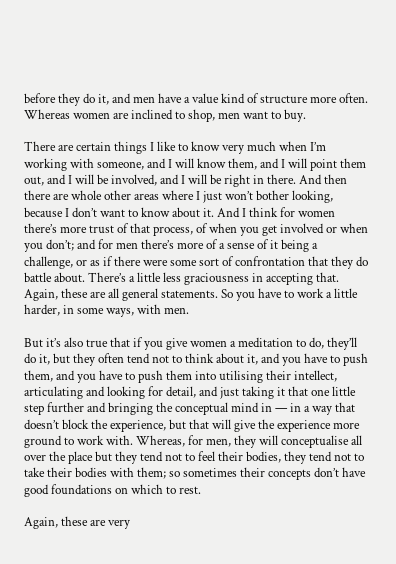before they do it, and men have a value kind of structure more often. Whereas women are inclined to shop, men want to buy.

There are certain things I like to know very much when I’m working with someone, and I will know them, and I will point them out, and I will be involved, and I will be right in there. And then there are whole other areas where I just won’t bother looking, because I don’t want to know about it. And I think for women there’s more trust of that process, of when you get involved or when you don’t; and for men there’s more of a sense of it being a challenge, or as if there were some sort of confrontation that they do battle about. There’s a little less graciousness in accepting that. Again, these are all general statements. So you have to work a little harder, in some ways, with men.

But it’s also true that if you give women a meditation to do, they’ll do it, but they often tend not to think about it, and you have to push them, and you have to push them into utilising their intellect, articulating and looking for detail, and just taking it that one little step further and bringing the conceptual mind in — in a way that doesn’t block the experience, but that will give the experience more ground to work with. Whereas, for men, they will conceptualise all over the place but they tend not to feel their bodies, they tend not to take their bodies with them; so sometimes their concepts don’t have good foundations on which to rest.

Again, these are very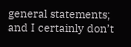general statements; and I certainly don’t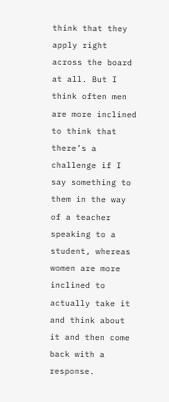think that they apply right across the board at all. But I think often men are more inclined to think that there’s a challenge if I say something to them in the way of a teacher speaking to a student, whereas women are more inclined to actually take it and think about it and then come back with a response.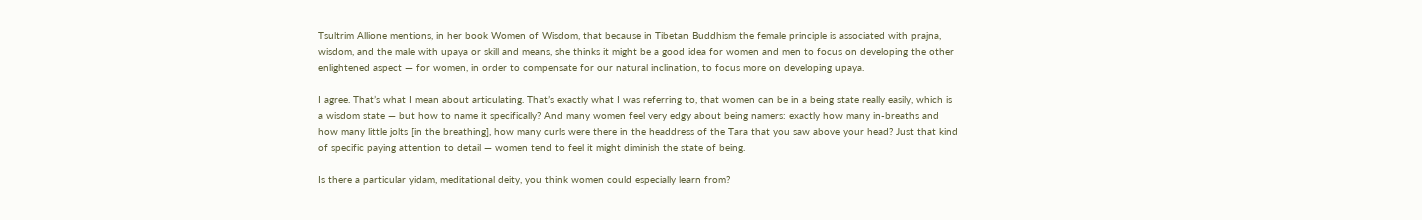Tsultrim Allione mentions, in her book Women of Wisdom, that because in Tibetan Buddhism the female principle is associated with prajna, wisdom, and the male with upaya or skill and means, she thinks it might be a good idea for women and men to focus on developing the other enlightened aspect — for women, in order to compensate for our natural inclination, to focus more on developing upaya.

I agree. That’s what I mean about articulating. That’s exactly what I was referring to, that women can be in a being state really easily, which is a wisdom state — but how to name it specifically? And many women feel very edgy about being namers: exactly how many in-breaths and how many little jolts [in the breathing], how many curls were there in the headdress of the Tara that you saw above your head? Just that kind of specific paying attention to detail — women tend to feel it might diminish the state of being.

Is there a particular yidam, meditational deity, you think women could especially learn from?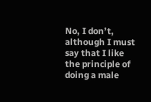No, I don’t, although I must say that I like the principle of doing a male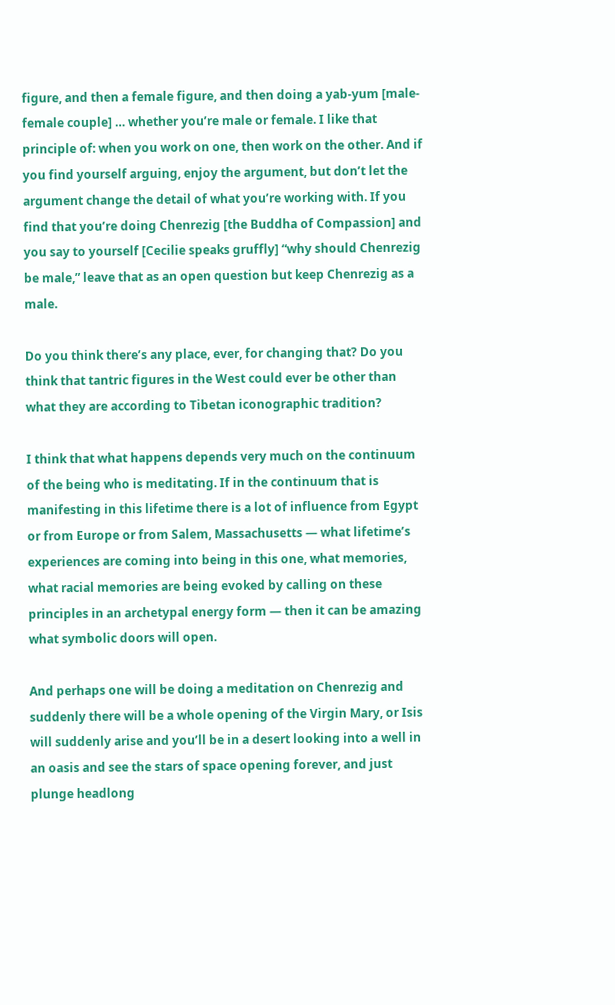figure, and then a female figure, and then doing a yab-yum [male-female couple] … whether you’re male or female. I like that principle of: when you work on one, then work on the other. And if you find yourself arguing, enjoy the argument, but don’t let the argument change the detail of what you’re working with. If you find that you’re doing Chenrezig [the Buddha of Compassion] and you say to yourself [Cecilie speaks gruffly] “why should Chenrezig be male,” leave that as an open question but keep Chenrezig as a male.

Do you think there’s any place, ever, for changing that? Do you think that tantric figures in the West could ever be other than what they are according to Tibetan iconographic tradition?

I think that what happens depends very much on the continuum of the being who is meditating. If in the continuum that is manifesting in this lifetime there is a lot of influence from Egypt or from Europe or from Salem, Massachusetts — what lifetime’s experiences are coming into being in this one, what memories, what racial memories are being evoked by calling on these principles in an archetypal energy form — then it can be amazing what symbolic doors will open.

And perhaps one will be doing a meditation on Chenrezig and suddenly there will be a whole opening of the Virgin Mary, or Isis will suddenly arise and you’ll be in a desert looking into a well in an oasis and see the stars of space opening forever, and just plunge headlong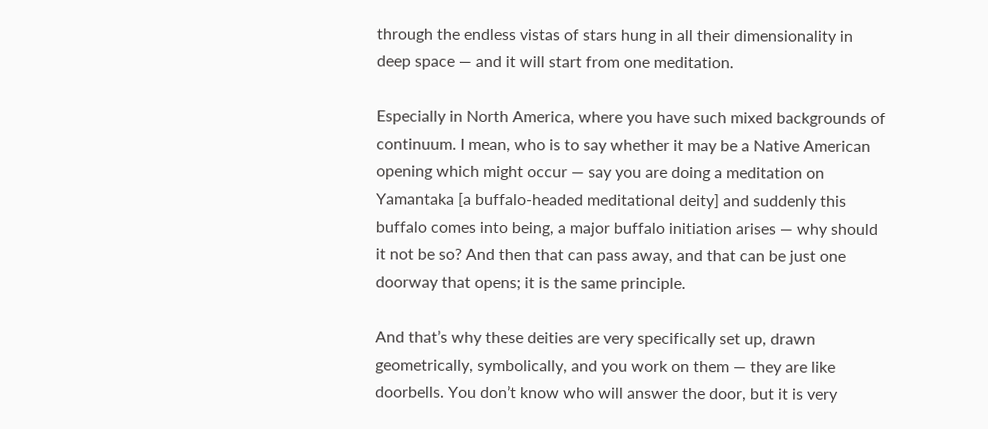through the endless vistas of stars hung in all their dimensionality in deep space — and it will start from one meditation.

Especially in North America, where you have such mixed backgrounds of continuum. I mean, who is to say whether it may be a Native American opening which might occur — say you are doing a meditation on Yamantaka [a buffalo-headed meditational deity] and suddenly this buffalo comes into being, a major buffalo initiation arises — why should it not be so? And then that can pass away, and that can be just one doorway that opens; it is the same principle.

And that’s why these deities are very specifically set up, drawn geometrically, symbolically, and you work on them — they are like doorbells. You don’t know who will answer the door, but it is very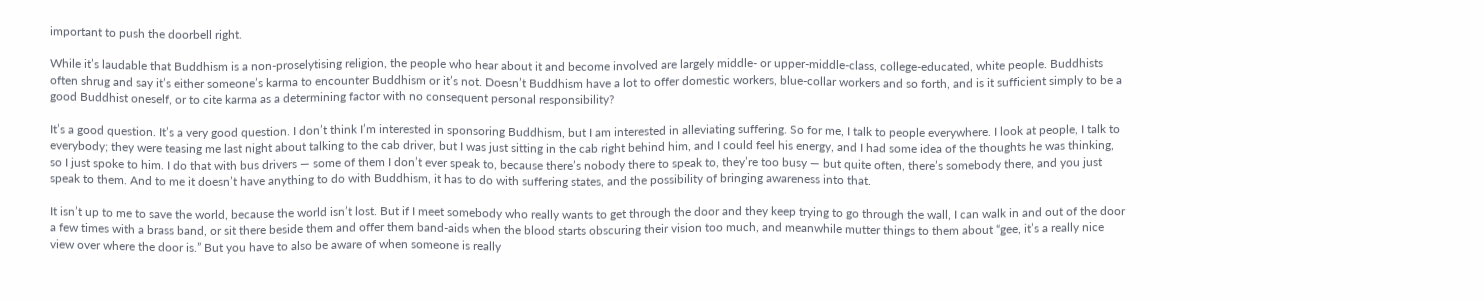important to push the doorbell right.

While it’s laudable that Buddhism is a non-proselytising religion, the people who hear about it and become involved are largely middle- or upper-middle-class, college-educated, white people. Buddhists often shrug and say it’s either someone’s karma to encounter Buddhism or it’s not. Doesn’t Buddhism have a lot to offer domestic workers, blue-collar workers and so forth, and is it sufficient simply to be a good Buddhist oneself, or to cite karma as a determining factor with no consequent personal responsibility?

It’s a good question. It’s a very good question. I don’t think I’m interested in sponsoring Buddhism, but I am interested in alleviating suffering. So for me, I talk to people everywhere. I look at people, I talk to everybody; they were teasing me last night about talking to the cab driver, but I was just sitting in the cab right behind him, and I could feel his energy, and I had some idea of the thoughts he was thinking, so I just spoke to him. I do that with bus drivers — some of them I don’t ever speak to, because there’s nobody there to speak to, they’re too busy — but quite often, there’s somebody there, and you just speak to them. And to me it doesn’t have anything to do with Buddhism, it has to do with suffering states, and the possibility of bringing awareness into that.

It isn’t up to me to save the world, because the world isn’t lost. But if I meet somebody who really wants to get through the door and they keep trying to go through the wall, I can walk in and out of the door a few times with a brass band, or sit there beside them and offer them band-aids when the blood starts obscuring their vision too much, and meanwhile mutter things to them about “gee, it’s a really nice view over where the door is.” But you have to also be aware of when someone is really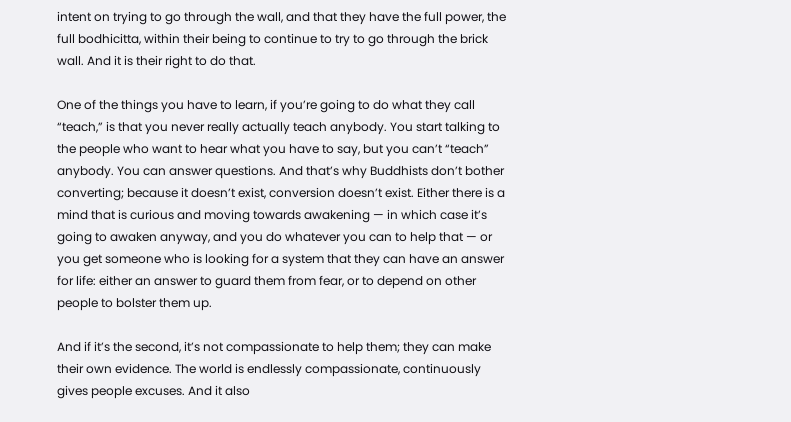intent on trying to go through the wall, and that they have the full power, the full bodhicitta, within their being to continue to try to go through the brick wall. And it is their right to do that.

One of the things you have to learn, if you’re going to do what they call “teach,” is that you never really actually teach anybody. You start talking to the people who want to hear what you have to say, but you can’t “teach” anybody. You can answer questions. And that’s why Buddhists don’t bother converting; because it doesn’t exist, conversion doesn’t exist. Either there is a mind that is curious and moving towards awakening — in which case it’s going to awaken anyway, and you do whatever you can to help that — or you get someone who is looking for a system that they can have an answer for life: either an answer to guard them from fear, or to depend on other people to bolster them up.

And if it’s the second, it’s not compassionate to help them; they can make their own evidence. The world is endlessly compassionate, continuously gives people excuses. And it also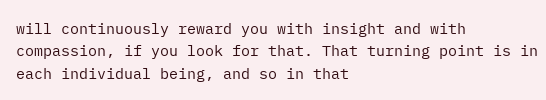will continuously reward you with insight and with compassion, if you look for that. That turning point is in each individual being, and so in that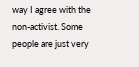way I agree with the non-activist. Some people are just very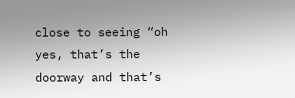close to seeing “oh yes, that’s the doorway and that’s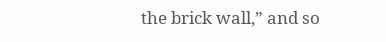the brick wall,” and so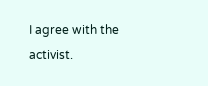I agree with the activist.